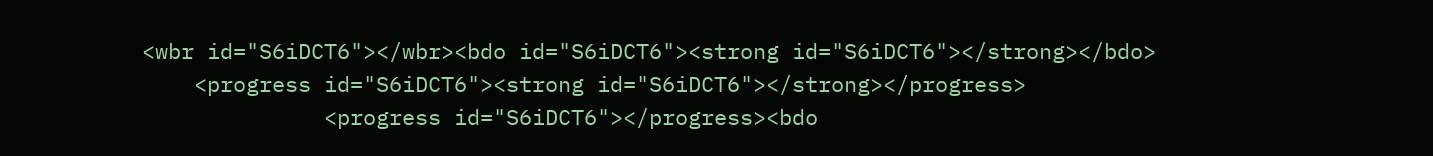<wbr id="S6iDCT6"></wbr><bdo id="S6iDCT6"><strong id="S6iDCT6"></strong></bdo>
    <progress id="S6iDCT6"><strong id="S6iDCT6"></strong></progress>
              <progress id="S6iDCT6"></progress><bdo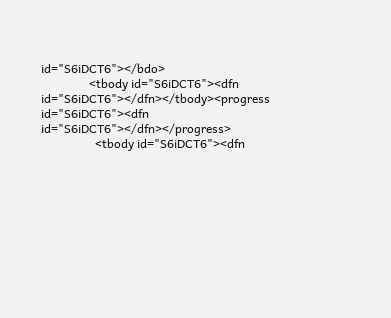id="S6iDCT6"></bdo>
                <tbody id="S6iDCT6"><dfn id="S6iDCT6"></dfn></tbody><progress id="S6iDCT6"><dfn id="S6iDCT6"></dfn></progress>
                  <tbody id="S6iDCT6"><dfn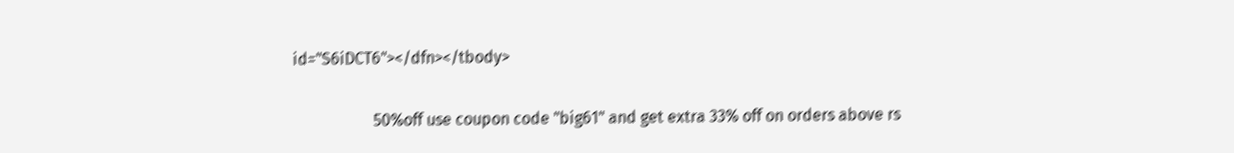id="S6iDCT6"></dfn></tbody>

                    50%off use coupon code "big61" and get extra 33% off on orders above rs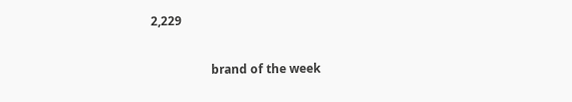2,229

                    brand of the week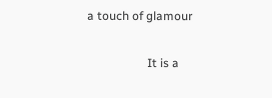a touch of glamour

                    It is a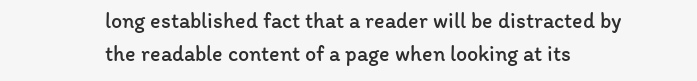long established fact that a reader will be distracted by the readable content of a page when looking at its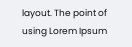layout. The point of using Lorem Ipsum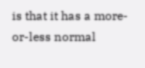is that it has a more-or-less normal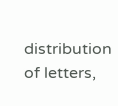distribution of letters,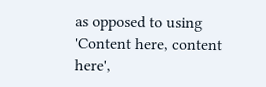as opposed to using 'Content here, content here',